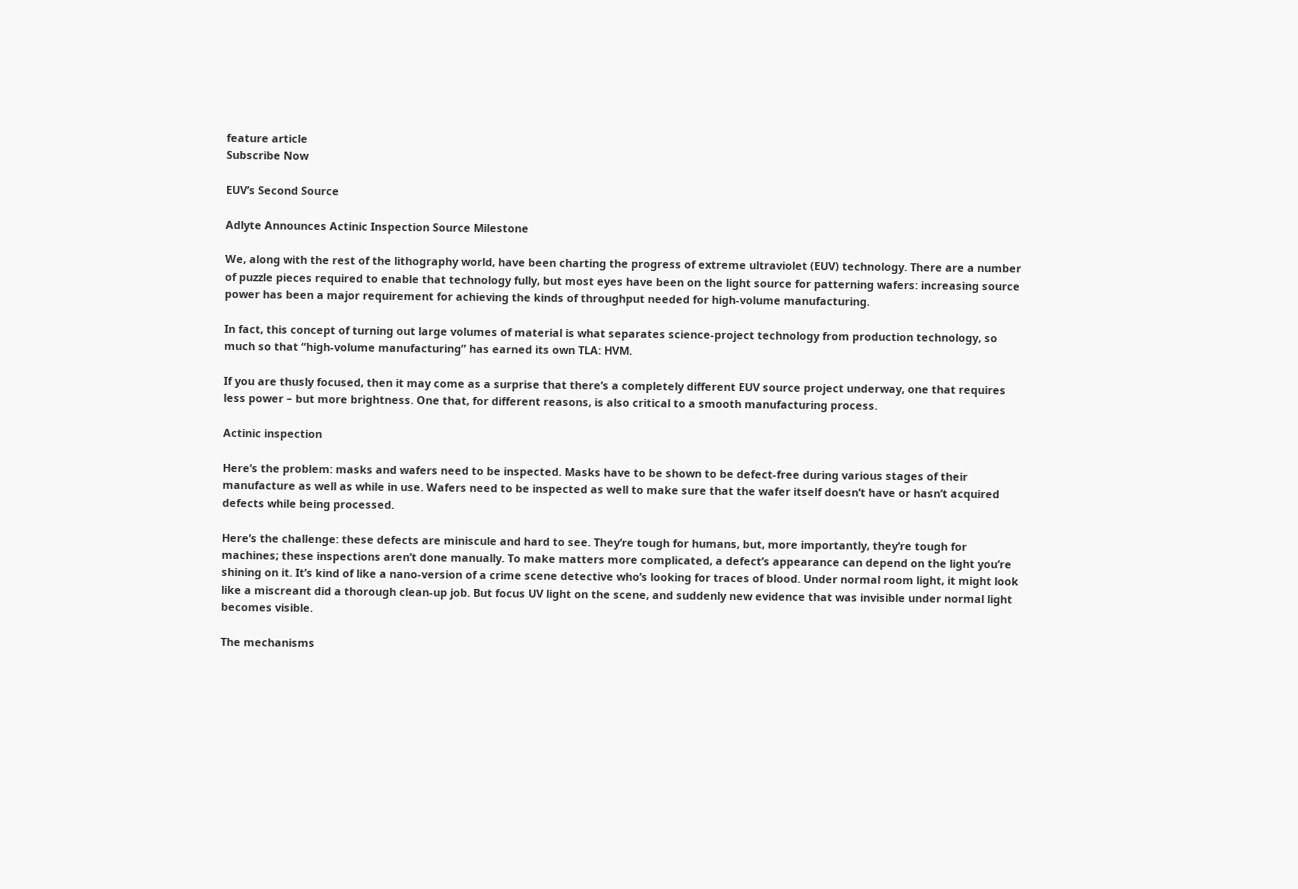feature article
Subscribe Now

EUV’s Second Source

Adlyte Announces Actinic Inspection Source Milestone

We, along with the rest of the lithography world, have been charting the progress of extreme ultraviolet (EUV) technology. There are a number of puzzle pieces required to enable that technology fully, but most eyes have been on the light source for patterning wafers: increasing source power has been a major requirement for achieving the kinds of throughput needed for high-volume manufacturing.

In fact, this concept of turning out large volumes of material is what separates science-project technology from production technology, so much so that “high-volume manufacturing” has earned its own TLA: HVM.

If you are thusly focused, then it may come as a surprise that there’s a completely different EUV source project underway, one that requires less power – but more brightness. One that, for different reasons, is also critical to a smooth manufacturing process.

Actinic inspection

Here’s the problem: masks and wafers need to be inspected. Masks have to be shown to be defect-free during various stages of their manufacture as well as while in use. Wafers need to be inspected as well to make sure that the wafer itself doesn’t have or hasn’t acquired defects while being processed.

Here’s the challenge: these defects are miniscule and hard to see. They’re tough for humans, but, more importantly, they’re tough for machines; these inspections aren’t done manually. To make matters more complicated, a defect’s appearance can depend on the light you’re shining on it. It’s kind of like a nano-version of a crime scene detective who’s looking for traces of blood. Under normal room light, it might look like a miscreant did a thorough clean-up job. But focus UV light on the scene, and suddenly new evidence that was invisible under normal light becomes visible.

The mechanisms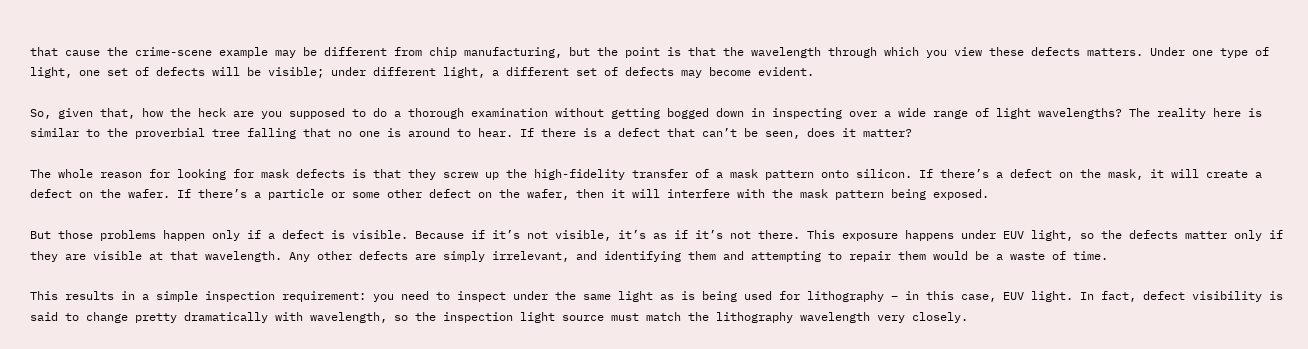that cause the crime-scene example may be different from chip manufacturing, but the point is that the wavelength through which you view these defects matters. Under one type of light, one set of defects will be visible; under different light, a different set of defects may become evident.

So, given that, how the heck are you supposed to do a thorough examination without getting bogged down in inspecting over a wide range of light wavelengths? The reality here is similar to the proverbial tree falling that no one is around to hear. If there is a defect that can’t be seen, does it matter?

The whole reason for looking for mask defects is that they screw up the high-fidelity transfer of a mask pattern onto silicon. If there’s a defect on the mask, it will create a defect on the wafer. If there’s a particle or some other defect on the wafer, then it will interfere with the mask pattern being exposed.

But those problems happen only if a defect is visible. Because if it’s not visible, it’s as if it’s not there. This exposure happens under EUV light, so the defects matter only if they are visible at that wavelength. Any other defects are simply irrelevant, and identifying them and attempting to repair them would be a waste of time.

This results in a simple inspection requirement: you need to inspect under the same light as is being used for lithography – in this case, EUV light. In fact, defect visibility is said to change pretty dramatically with wavelength, so the inspection light source must match the lithography wavelength very closely.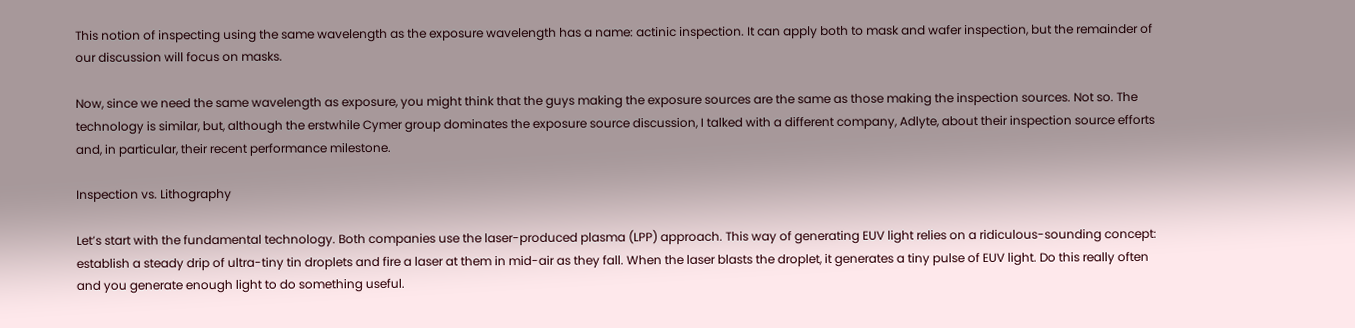This notion of inspecting using the same wavelength as the exposure wavelength has a name: actinic inspection. It can apply both to mask and wafer inspection, but the remainder of our discussion will focus on masks.

Now, since we need the same wavelength as exposure, you might think that the guys making the exposure sources are the same as those making the inspection sources. Not so. The technology is similar, but, although the erstwhile Cymer group dominates the exposure source discussion, I talked with a different company, Adlyte, about their inspection source efforts and, in particular, their recent performance milestone.

Inspection vs. Lithography

Let’s start with the fundamental technology. Both companies use the laser-produced plasma (LPP) approach. This way of generating EUV light relies on a ridiculous-sounding concept: establish a steady drip of ultra-tiny tin droplets and fire a laser at them in mid-air as they fall. When the laser blasts the droplet, it generates a tiny pulse of EUV light. Do this really often and you generate enough light to do something useful.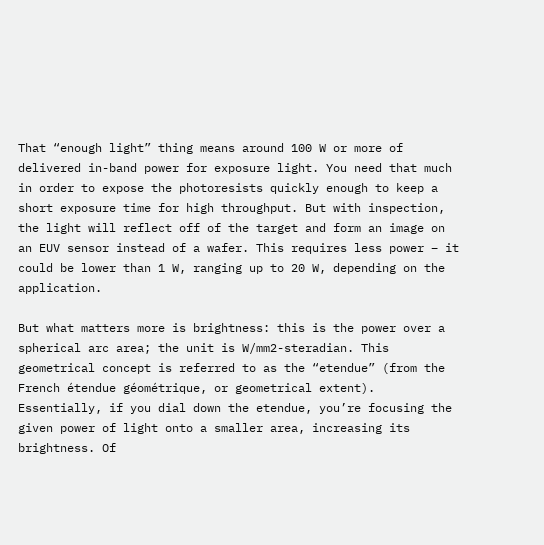That “enough light” thing means around 100 W or more of delivered in-band power for exposure light. You need that much in order to expose the photoresists quickly enough to keep a short exposure time for high throughput. But with inspection, the light will reflect off of the target and form an image on an EUV sensor instead of a wafer. This requires less power – it could be lower than 1 W, ranging up to 20 W, depending on the application.

But what matters more is brightness: this is the power over a spherical arc area; the unit is W/mm2-steradian. This geometrical concept is referred to as the “etendue” (from the French étendue géométrique, or geometrical extent). Essentially, if you dial down the etendue, you’re focusing the given power of light onto a smaller area, increasing its brightness. Of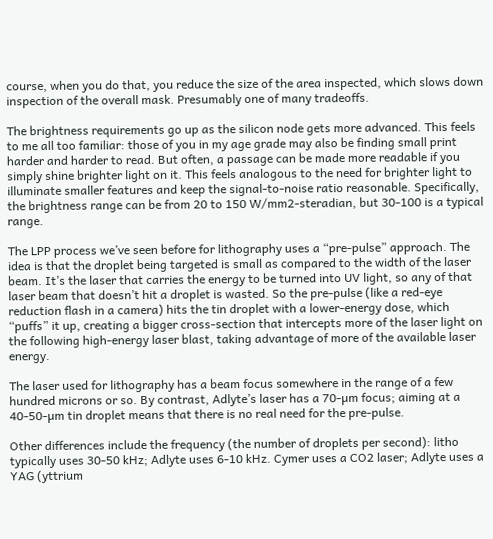course, when you do that, you reduce the size of the area inspected, which slows down inspection of the overall mask. Presumably one of many tradeoffs.

The brightness requirements go up as the silicon node gets more advanced. This feels to me all too familiar: those of you in my age grade may also be finding small print harder and harder to read. But often, a passage can be made more readable if you simply shine brighter light on it. This feels analogous to the need for brighter light to illuminate smaller features and keep the signal-to-noise ratio reasonable. Specifically, the brightness range can be from 20 to 150 W/mm2-steradian, but 30-100 is a typical range.

The LPP process we’ve seen before for lithography uses a “pre-pulse” approach. The idea is that the droplet being targeted is small as compared to the width of the laser beam. It’s the laser that carries the energy to be turned into UV light, so any of that laser beam that doesn’t hit a droplet is wasted. So the pre-pulse (like a red-eye reduction flash in a camera) hits the tin droplet with a lower-energy dose, which “puffs” it up, creating a bigger cross-section that intercepts more of the laser light on the following high-energy laser blast, taking advantage of more of the available laser energy.

The laser used for lithography has a beam focus somewhere in the range of a few hundred microns or so. By contrast, Adlyte’s laser has a 70-µm focus; aiming at a 40-50-µm tin droplet means that there is no real need for the pre-pulse.

Other differences include the frequency (the number of droplets per second): litho typically uses 30-50 kHz; Adlyte uses 6-10 kHz. Cymer uses a CO2 laser; Adlyte uses a YAG (yttrium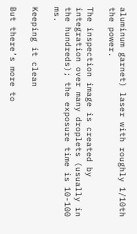aluminum garnet) laser with roughly 1/10th the power.

The inspection image is created by integration over many droplets (usually in the hundreds); the exposure time is 10-100 ms.

Keeping it clean

But there’s more to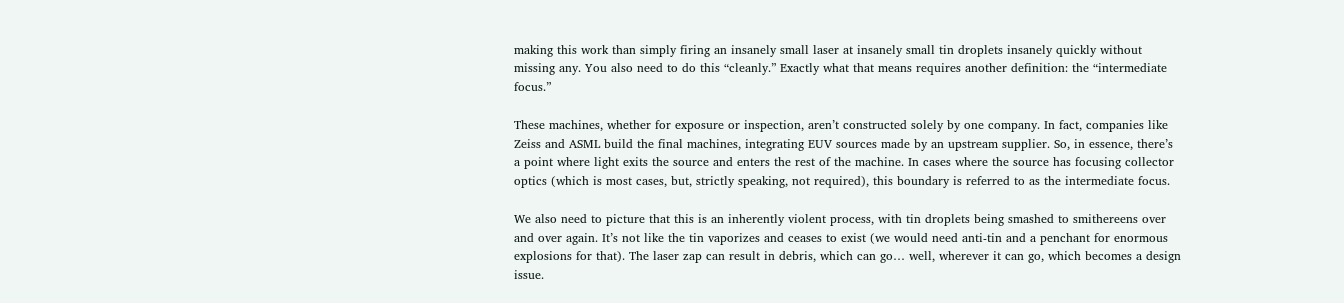making this work than simply firing an insanely small laser at insanely small tin droplets insanely quickly without missing any. You also need to do this “cleanly.” Exactly what that means requires another definition: the “intermediate focus.”

These machines, whether for exposure or inspection, aren’t constructed solely by one company. In fact, companies like Zeiss and ASML build the final machines, integrating EUV sources made by an upstream supplier. So, in essence, there’s a point where light exits the source and enters the rest of the machine. In cases where the source has focusing collector optics (which is most cases, but, strictly speaking, not required), this boundary is referred to as the intermediate focus.

We also need to picture that this is an inherently violent process, with tin droplets being smashed to smithereens over and over again. It’s not like the tin vaporizes and ceases to exist (we would need anti-tin and a penchant for enormous explosions for that). The laser zap can result in debris, which can go… well, wherever it can go, which becomes a design issue.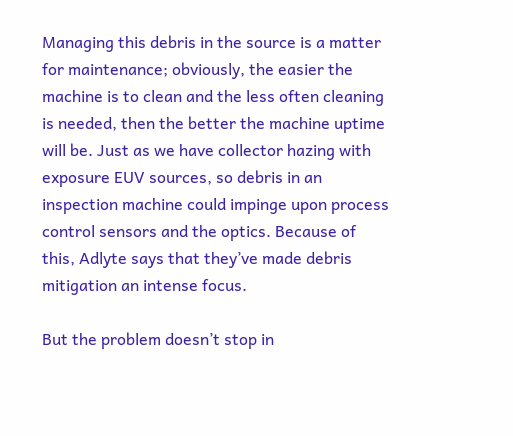Managing this debris in the source is a matter for maintenance; obviously, the easier the machine is to clean and the less often cleaning is needed, then the better the machine uptime will be. Just as we have collector hazing with exposure EUV sources, so debris in an inspection machine could impinge upon process control sensors and the optics. Because of this, Adlyte says that they’ve made debris mitigation an intense focus.

But the problem doesn’t stop in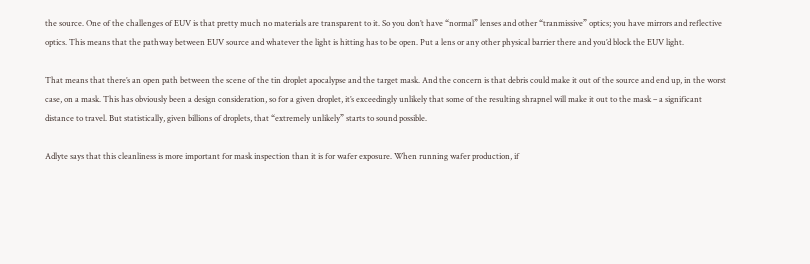the source. One of the challenges of EUV is that pretty much no materials are transparent to it. So you don’t have “normal” lenses and other “tranmissive” optics; you have mirrors and reflective optics. This means that the pathway between EUV source and whatever the light is hitting has to be open. Put a lens or any other physical barrier there and you’d block the EUV light.

That means that there’s an open path between the scene of the tin droplet apocalypse and the target mask. And the concern is that debris could make it out of the source and end up, in the worst case, on a mask. This has obviously been a design consideration, so for a given droplet, it’s exceedingly unlikely that some of the resulting shrapnel will make it out to the mask – a significant distance to travel. But statistically, given billions of droplets, that “extremely unlikely” starts to sound possible.

Adlyte says that this cleanliness is more important for mask inspection than it is for wafer exposure. When running wafer production, if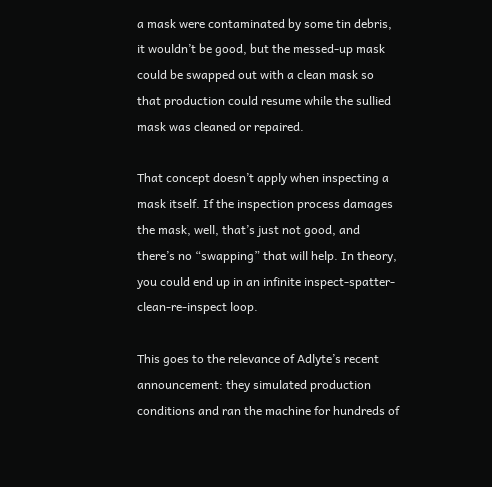a mask were contaminated by some tin debris, it wouldn’t be good, but the messed-up mask could be swapped out with a clean mask so that production could resume while the sullied mask was cleaned or repaired.

That concept doesn’t apply when inspecting a mask itself. If the inspection process damages the mask, well, that’s just not good, and there’s no “swapping” that will help. In theory, you could end up in an infinite inspect-spatter-clean-re-inspect loop.

This goes to the relevance of Adlyte’s recent announcement: they simulated production conditions and ran the machine for hundreds of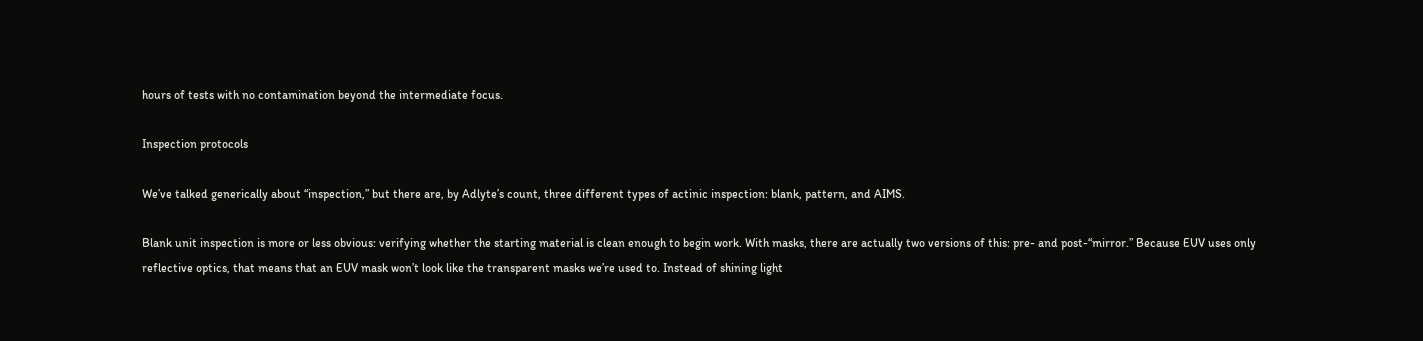hours of tests with no contamination beyond the intermediate focus.

Inspection protocols

We’ve talked generically about “inspection,” but there are, by Adlyte’s count, three different types of actinic inspection: blank, pattern, and AIMS.

Blank unit inspection is more or less obvious: verifying whether the starting material is clean enough to begin work. With masks, there are actually two versions of this: pre- and post-“mirror.” Because EUV uses only reflective optics, that means that an EUV mask won’t look like the transparent masks we’re used to. Instead of shining light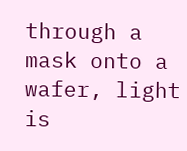through a mask onto a wafer, light is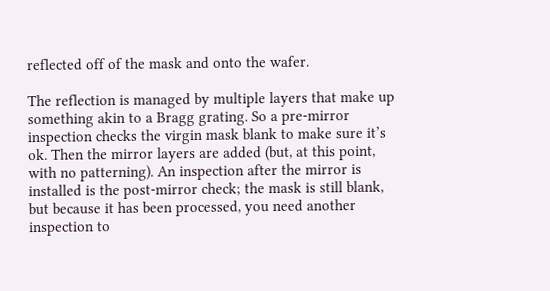reflected off of the mask and onto the wafer.

The reflection is managed by multiple layers that make up something akin to a Bragg grating. So a pre-mirror inspection checks the virgin mask blank to make sure it’s ok. Then the mirror layers are added (but, at this point, with no patterning). An inspection after the mirror is installed is the post-mirror check; the mask is still blank, but because it has been processed, you need another inspection to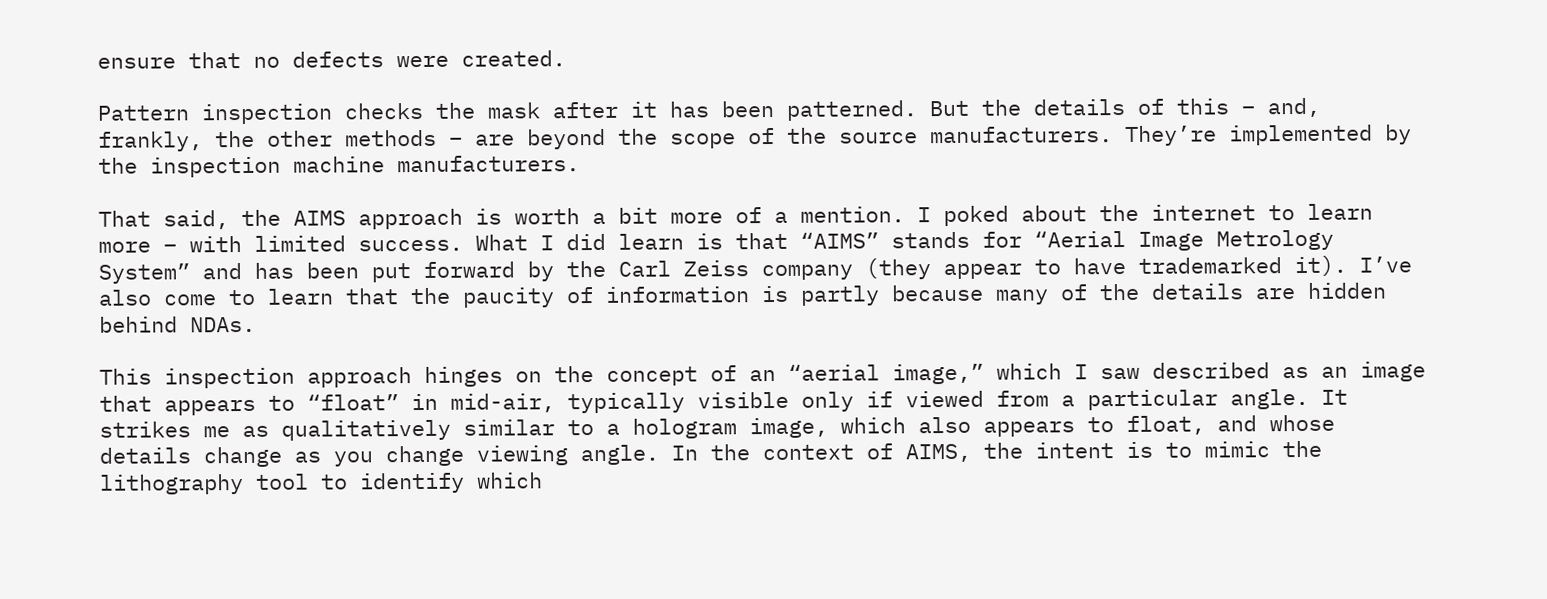ensure that no defects were created.

Pattern inspection checks the mask after it has been patterned. But the details of this – and, frankly, the other methods – are beyond the scope of the source manufacturers. They’re implemented by the inspection machine manufacturers.

That said, the AIMS approach is worth a bit more of a mention. I poked about the internet to learn more – with limited success. What I did learn is that “AIMS” stands for “Aerial Image Metrology System” and has been put forward by the Carl Zeiss company (they appear to have trademarked it). I’ve also come to learn that the paucity of information is partly because many of the details are hidden behind NDAs.

This inspection approach hinges on the concept of an “aerial image,” which I saw described as an image that appears to “float” in mid-air, typically visible only if viewed from a particular angle. It strikes me as qualitatively similar to a hologram image, which also appears to float, and whose details change as you change viewing angle. In the context of AIMS, the intent is to mimic the lithography tool to identify which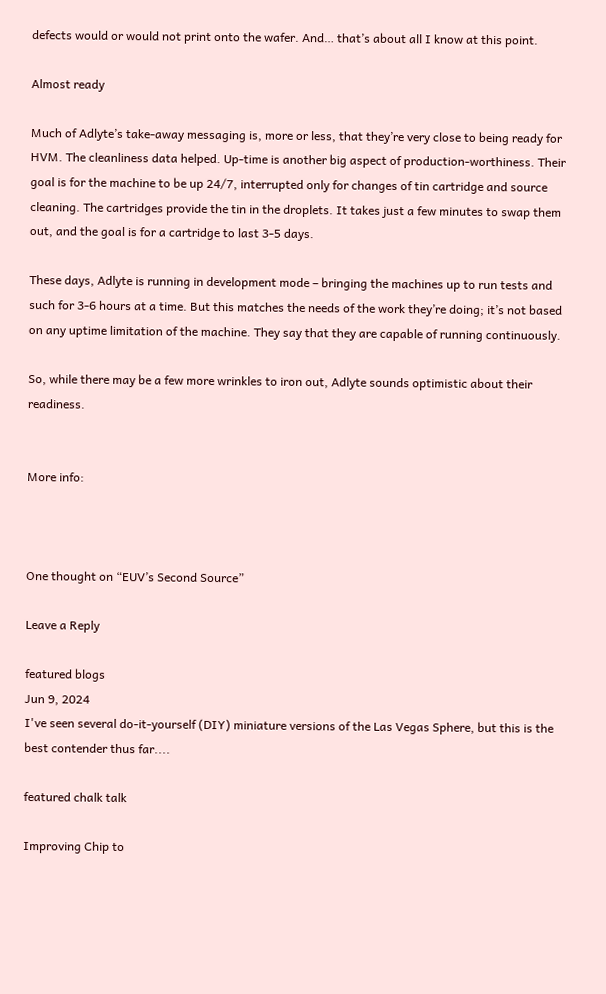defects would or would not print onto the wafer. And… that’s about all I know at this point.

Almost ready

Much of Adlyte’s take-away messaging is, more or less, that they’re very close to being ready for HVM. The cleanliness data helped. Up-time is another big aspect of production-worthiness. Their goal is for the machine to be up 24/7, interrupted only for changes of tin cartridge and source cleaning. The cartridges provide the tin in the droplets. It takes just a few minutes to swap them out, and the goal is for a cartridge to last 3-5 days.

These days, Adlyte is running in development mode – bringing the machines up to run tests and such for 3-6 hours at a time. But this matches the needs of the work they’re doing; it’s not based on any uptime limitation of the machine. They say that they are capable of running continuously.

So, while there may be a few more wrinkles to iron out, Adlyte sounds optimistic about their readiness.


More info:



One thought on “EUV’s Second Source”

Leave a Reply

featured blogs
Jun 9, 2024
I've seen several do-it-yourself (DIY) miniature versions of the Las Vegas Sphere, but this is the best contender thus far....

featured chalk talk

Improving Chip to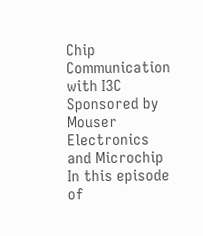Chip Communication with I3C
Sponsored by Mouser Electronics and Microchip
In this episode of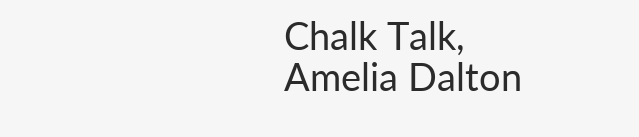Chalk Talk, Amelia Dalton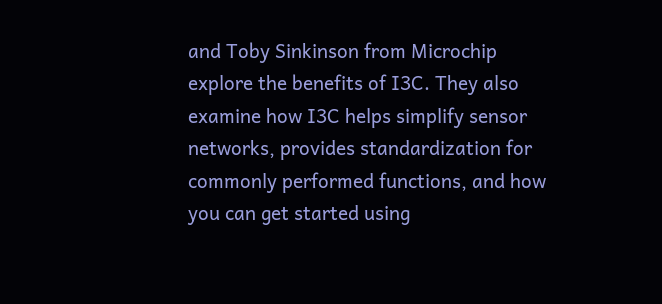and Toby Sinkinson from Microchip explore the benefits of I3C. They also examine how I3C helps simplify sensor networks, provides standardization for commonly performed functions, and how you can get started using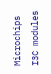Microchips I3C modules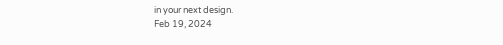in your next design.
Feb 19, 2024